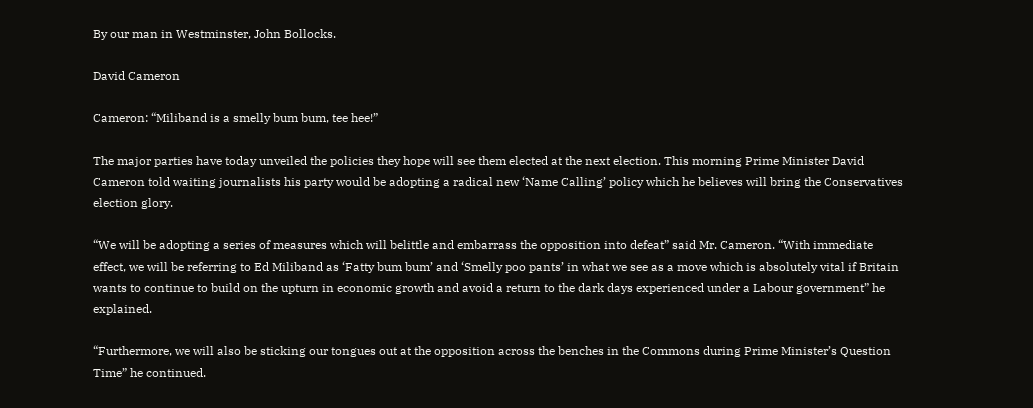By our man in Westminster, John Bollocks.

David Cameron

Cameron: “Miliband is a smelly bum bum, tee hee!”

The major parties have today unveiled the policies they hope will see them elected at the next election. This morning Prime Minister David Cameron told waiting journalists his party would be adopting a radical new ‘Name Calling’ policy which he believes will bring the Conservatives election glory.

“We will be adopting a series of measures which will belittle and embarrass the opposition into defeat” said Mr. Cameron. “With immediate effect, we will be referring to Ed Miliband as ‘Fatty bum bum’ and ‘Smelly poo pants’ in what we see as a move which is absolutely vital if Britain wants to continue to build on the upturn in economic growth and avoid a return to the dark days experienced under a Labour government” he explained.

“Furthermore, we will also be sticking our tongues out at the opposition across the benches in the Commons during Prime Minister’s Question Time” he continued.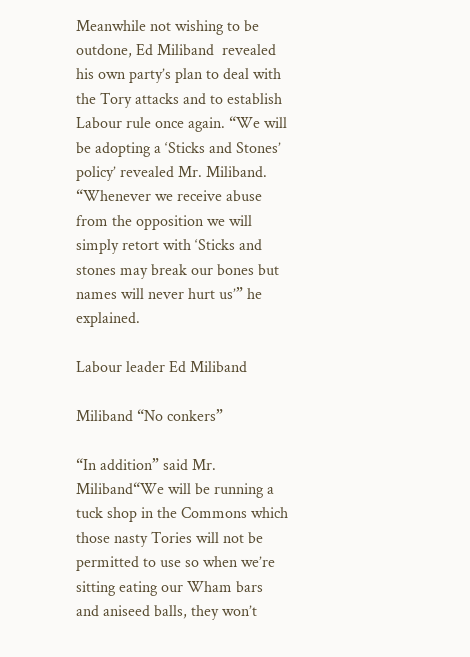Meanwhile not wishing to be outdone, Ed Miliband  revealed his own party’s plan to deal with the Tory attacks and to establish Labour rule once again. “We will be adopting a ‘Sticks and Stones’ policy’ revealed Mr. Miliband. “Whenever we receive abuse from the opposition we will simply retort with ‘Sticks and stones may break our bones but names will never hurt us’” he explained.

Labour leader Ed Miliband

Miliband “No conkers”

“In addition” said Mr. Miliband“We will be running a tuck shop in the Commons which those nasty Tories will not be permitted to use so when we’re sitting eating our Wham bars and aniseed balls, they won’t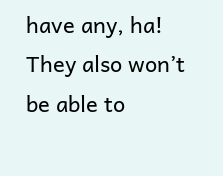have any, ha! They also won’t be able to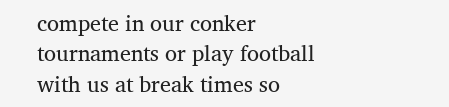compete in our conker tournaments or play football with us at break times so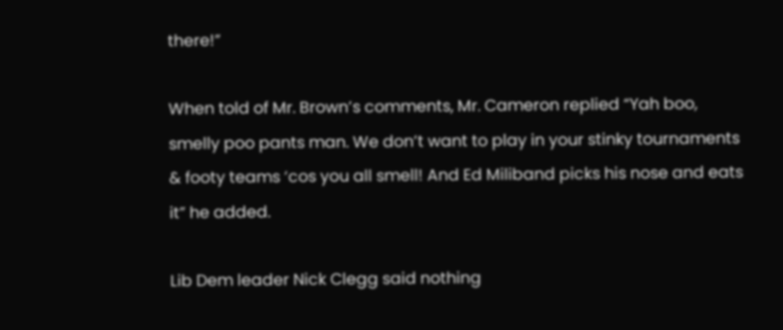there!”

When told of Mr. Brown’s comments, Mr. Cameron replied “Yah boo, smelly poo pants man. We don’t want to play in your stinky tournaments & footy teams ‘cos you all smell! And Ed Miliband picks his nose and eats it” he added.

Lib Dem leader Nick Clegg said nothing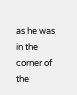as he was in the corner of the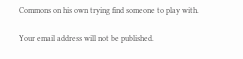Commons on his own trying find someone to play with.

Your email address will not be published.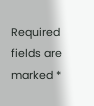Required fields are marked *